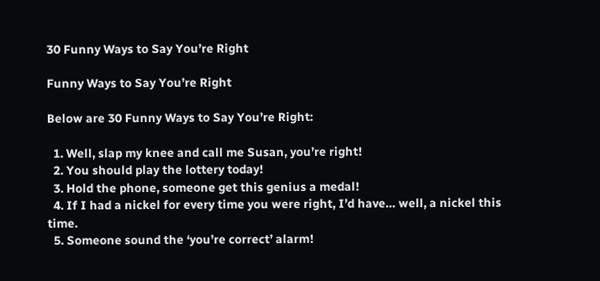30 Funny Ways to Say You’re Right

Funny Ways to Say You’re Right

Below are 30 Funny Ways to Say You’re Right:

  1. Well, slap my knee and call me Susan, you’re right!
  2. You should play the lottery today!
  3. Hold the phone, someone get this genius a medal!
  4. If I had a nickel for every time you were right, I’d have… well, a nickel this time.
  5. Someone sound the ‘you’re correct’ alarm!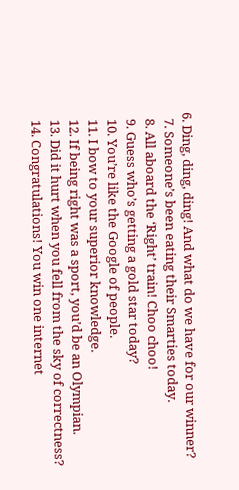6. Ding, ding, ding! And what do we have for our winner?
  7. Someone’s been eating their Smarties today.
  8. All aboard the ‘Right’ train! Choo choo!
  9. Guess who’s getting a gold star today?
  10. You’re like the Google of people.
  11. I bow to your superior knowledge.
  12. If being right was a sport, you’d be an Olympian.
  13. Did it hurt when you fell from the sky of correctness?
  14. Congratulations! You win one internet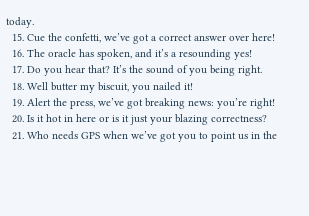today.
  15. Cue the confetti, we’ve got a correct answer over here!
  16. The oracle has spoken, and it’s a resounding yes!
  17. Do you hear that? It’s the sound of you being right.
  18. Well butter my biscuit, you nailed it!
  19. Alert the press, we’ve got breaking news: you’re right!
  20. Is it hot in here or is it just your blazing correctness?
  21. Who needs GPS when we’ve got you to point us in the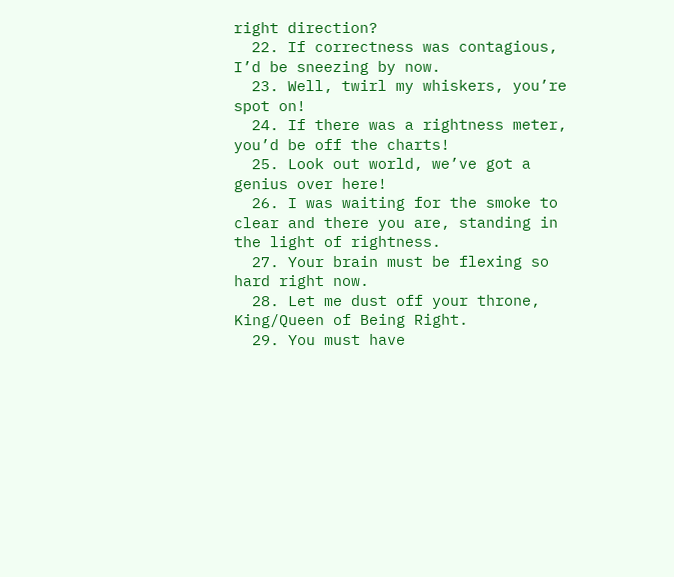right direction?
  22. If correctness was contagious, I’d be sneezing by now.
  23. Well, twirl my whiskers, you’re spot on!
  24. If there was a rightness meter, you’d be off the charts!
  25. Look out world, we’ve got a genius over here!
  26. I was waiting for the smoke to clear and there you are, standing in the light of rightness.
  27. Your brain must be flexing so hard right now.
  28. Let me dust off your throne, King/Queen of Being Right.
  29. You must have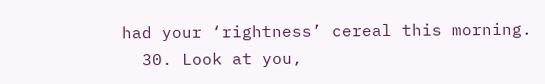had your ‘rightness’ cereal this morning.
  30. Look at you,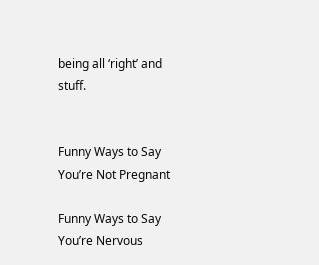being all ‘right’ and stuff.


Funny Ways to Say You’re Not Pregnant

Funny Ways to Say You’re Nervous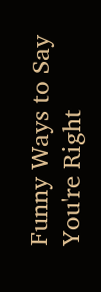Funny Ways to Say You're Right